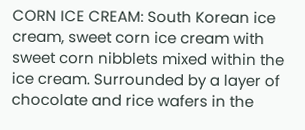CORN ICE CREAM: South Korean ice cream, sweet corn ice cream with sweet corn nibblets mixed within the ice cream. Surrounded by a layer of chocolate and rice wafers in the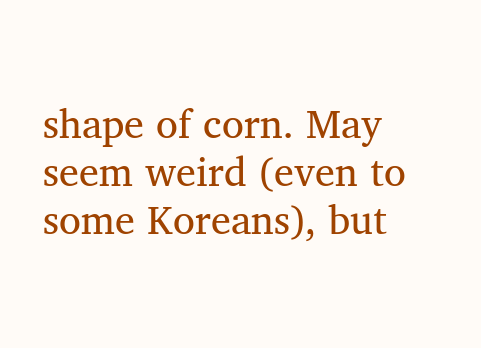shape of corn. May seem weird (even to some Koreans), but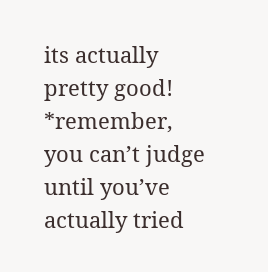its actually pretty good! *remember, you can’t judge until you’ve actually tried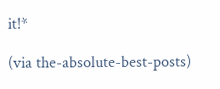it!*

(via the-absolute-best-posts)